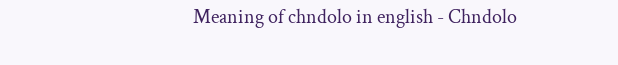Meaning of chndolo in english - Chndolo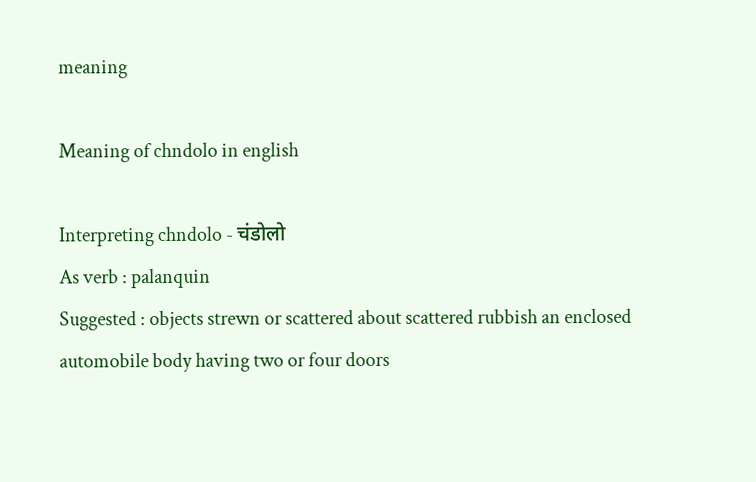meaning

Meaning of chndolo in english

Interpreting chndolo - चंडोलो
As verb : palanquin
Suggested : objects strewn or scattered about scattered rubbish an enclosed automobile body having two or four doors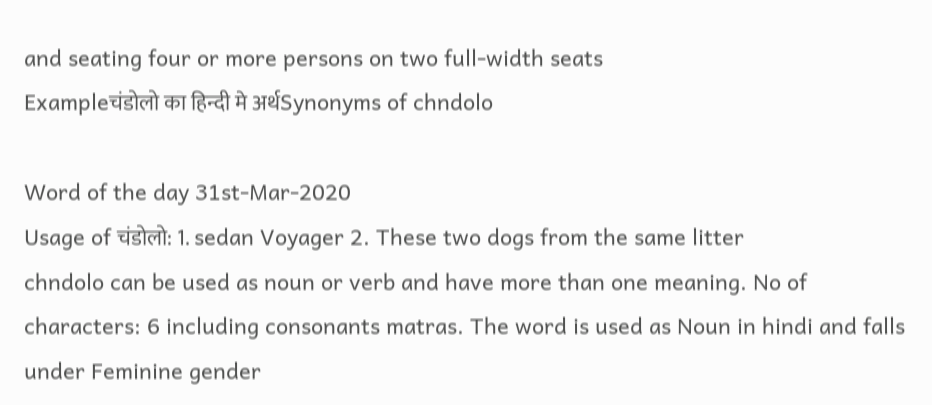and seating four or more persons on two full-width seats
Exampleचंडोलो का हिन्दी मे अर्थSynonyms of chndolo

Word of the day 31st-Mar-2020
Usage of चंडोलो: 1. sedan Voyager 2. These two dogs from the same litter
chndolo can be used as noun or verb and have more than one meaning. No of characters: 6 including consonants matras. The word is used as Noun in hindi and falls under Feminine gender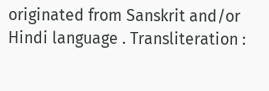originated from Sanskrit and/or Hindi language . Transliteration :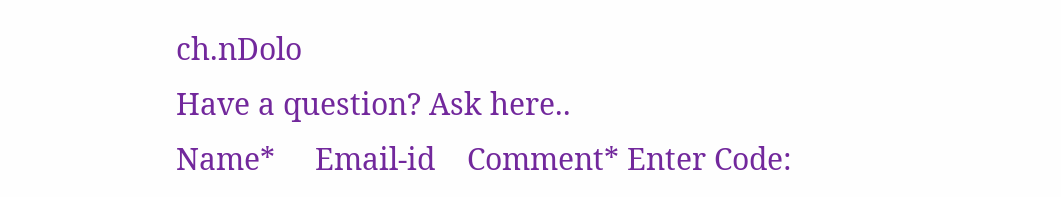ch.nDolo
Have a question? Ask here..
Name*     Email-id    Comment* Enter Code: